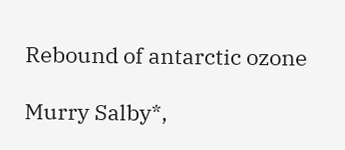Rebound of antarctic ozone

Murry Salby*,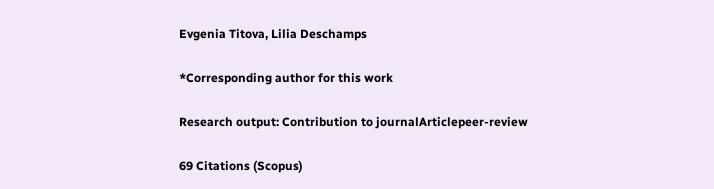Evgenia Titova, Lilia Deschamps

*Corresponding author for this work

Research output: Contribution to journalArticlepeer-review

69 Citations (Scopus)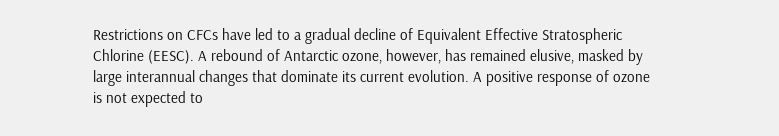Restrictions on CFCs have led to a gradual decline of Equivalent Effective Stratospheric Chlorine (EESC). A rebound of Antarctic ozone, however, has remained elusive, masked by large interannual changes that dominate its current evolution. A positive response of ozone is not expected to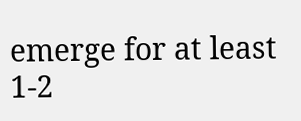emerge for at least 1-2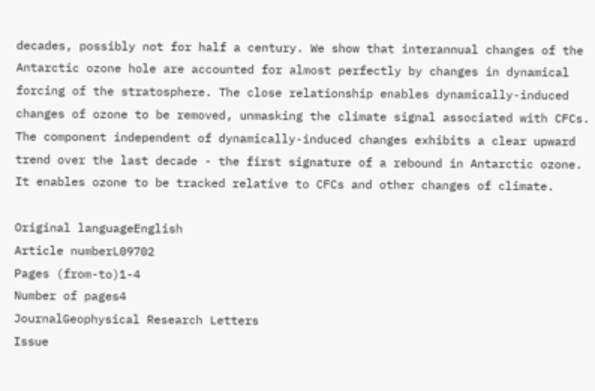decades, possibly not for half a century. We show that interannual changes of the Antarctic ozone hole are accounted for almost perfectly by changes in dynamical forcing of the stratosphere. The close relationship enables dynamically-induced changes of ozone to be removed, unmasking the climate signal associated with CFCs. The component independent of dynamically-induced changes exhibits a clear upward trend over the last decade - the first signature of a rebound in Antarctic ozone. It enables ozone to be tracked relative to CFCs and other changes of climate.

Original languageEnglish
Article numberL09702
Pages (from-to)1-4
Number of pages4
JournalGeophysical Research Letters
Issue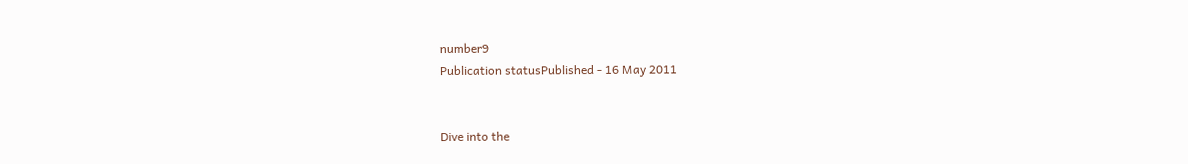number9
Publication statusPublished - 16 May 2011


Dive into the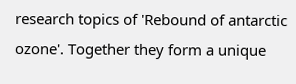research topics of 'Rebound of antarctic ozone'. Together they form a unique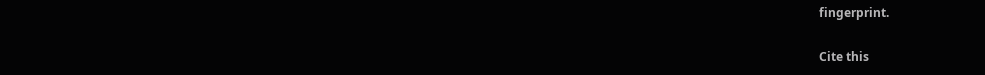fingerprint.

Cite this